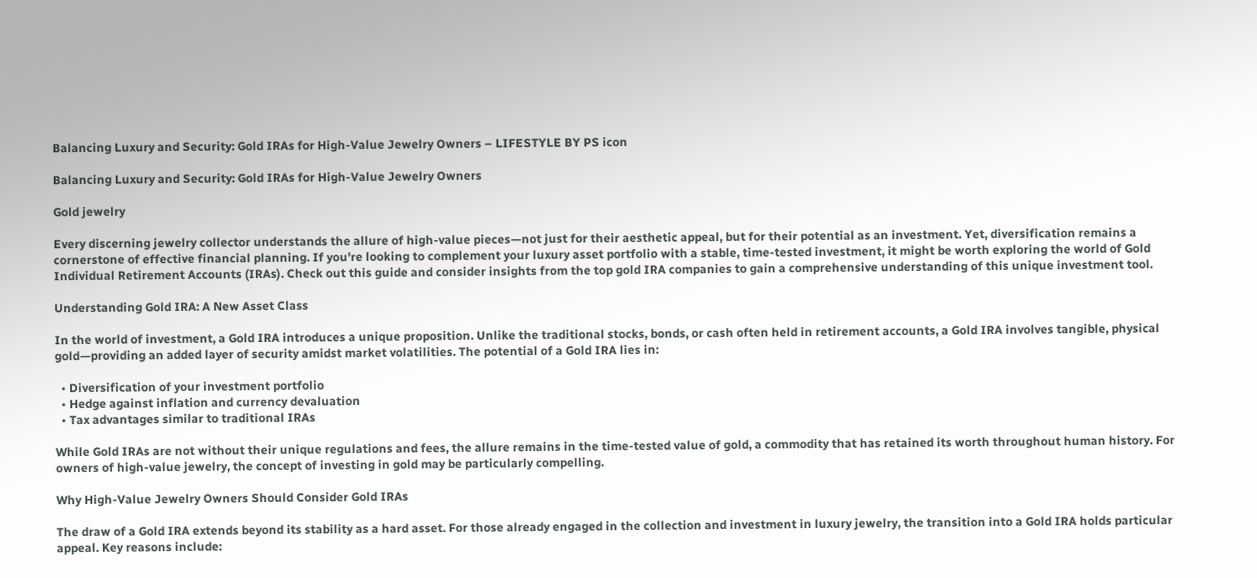Balancing Luxury and Security: Gold IRAs for High-Value Jewelry Owners – LIFESTYLE BY PS icon

Balancing Luxury and Security: Gold IRAs for High-Value Jewelry Owners

Gold jewelry

Every discerning jewelry collector understands the allure of high-value pieces—not just for their aesthetic appeal, but for their potential as an investment. Yet, diversification remains a cornerstone of effective financial planning. If you're looking to complement your luxury asset portfolio with a stable, time-tested investment, it might be worth exploring the world of Gold Individual Retirement Accounts (IRAs). Check out this guide and consider insights from the top gold IRA companies to gain a comprehensive understanding of this unique investment tool.

Understanding Gold IRA: A New Asset Class

In the world of investment, a Gold IRA introduces a unique proposition. Unlike the traditional stocks, bonds, or cash often held in retirement accounts, a Gold IRA involves tangible, physical gold—providing an added layer of security amidst market volatilities. The potential of a Gold IRA lies in:

  • Diversification of your investment portfolio
  • Hedge against inflation and currency devaluation
  • Tax advantages similar to traditional IRAs

While Gold IRAs are not without their unique regulations and fees, the allure remains in the time-tested value of gold, a commodity that has retained its worth throughout human history. For owners of high-value jewelry, the concept of investing in gold may be particularly compelling.

Why High-Value Jewelry Owners Should Consider Gold IRAs

The draw of a Gold IRA extends beyond its stability as a hard asset. For those already engaged in the collection and investment in luxury jewelry, the transition into a Gold IRA holds particular appeal. Key reasons include: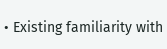• Existing familiarity with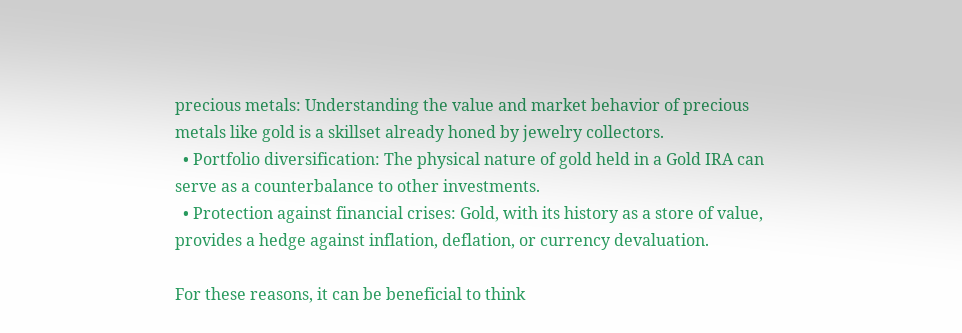precious metals: Understanding the value and market behavior of precious metals like gold is a skillset already honed by jewelry collectors.
  • Portfolio diversification: The physical nature of gold held in a Gold IRA can serve as a counterbalance to other investments.
  • Protection against financial crises: Gold, with its history as a store of value, provides a hedge against inflation, deflation, or currency devaluation.

For these reasons, it can be beneficial to think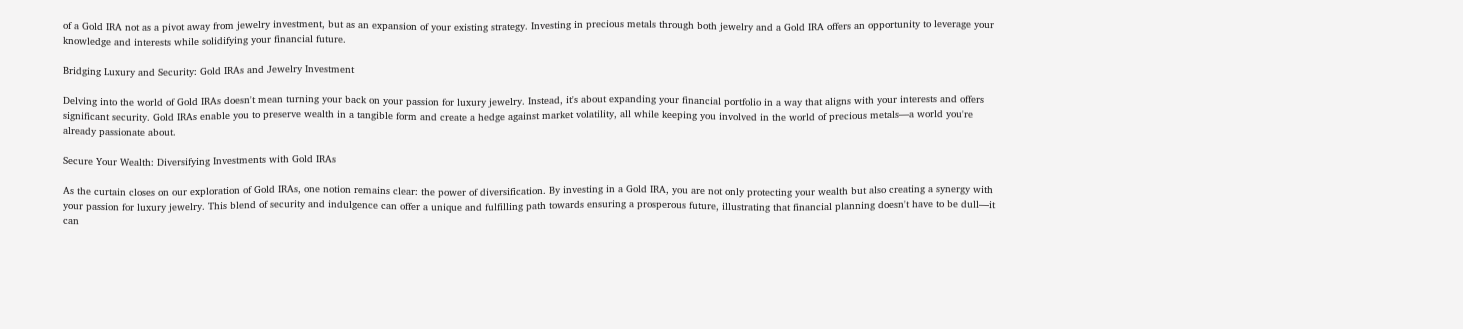of a Gold IRA not as a pivot away from jewelry investment, but as an expansion of your existing strategy. Investing in precious metals through both jewelry and a Gold IRA offers an opportunity to leverage your knowledge and interests while solidifying your financial future.

Bridging Luxury and Security: Gold IRAs and Jewelry Investment

Delving into the world of Gold IRAs doesn't mean turning your back on your passion for luxury jewelry. Instead, it's about expanding your financial portfolio in a way that aligns with your interests and offers significant security. Gold IRAs enable you to preserve wealth in a tangible form and create a hedge against market volatility, all while keeping you involved in the world of precious metals—a world you're already passionate about.

Secure Your Wealth: Diversifying Investments with Gold IRAs

As the curtain closes on our exploration of Gold IRAs, one notion remains clear: the power of diversification. By investing in a Gold IRA, you are not only protecting your wealth but also creating a synergy with your passion for luxury jewelry. This blend of security and indulgence can offer a unique and fulfilling path towards ensuring a prosperous future, illustrating that financial planning doesn't have to be dull—it can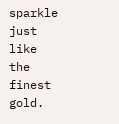sparkle just like the finest gold.